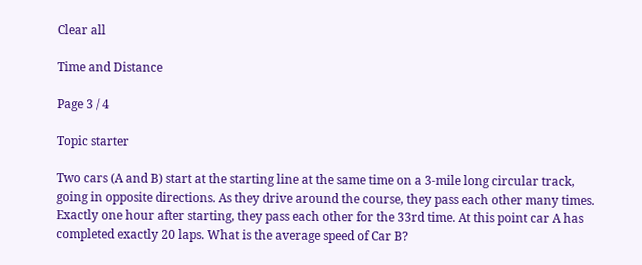Clear all

Time and Distance

Page 3 / 4

Topic starter

Two cars (A and B) start at the starting line at the same time on a 3-mile long circular track, going in opposite directions. As they drive around the course, they pass each other many times. Exactly one hour after starting, they pass each other for the 33rd time. At this point car A has completed exactly 20 laps. What is the average speed of Car B?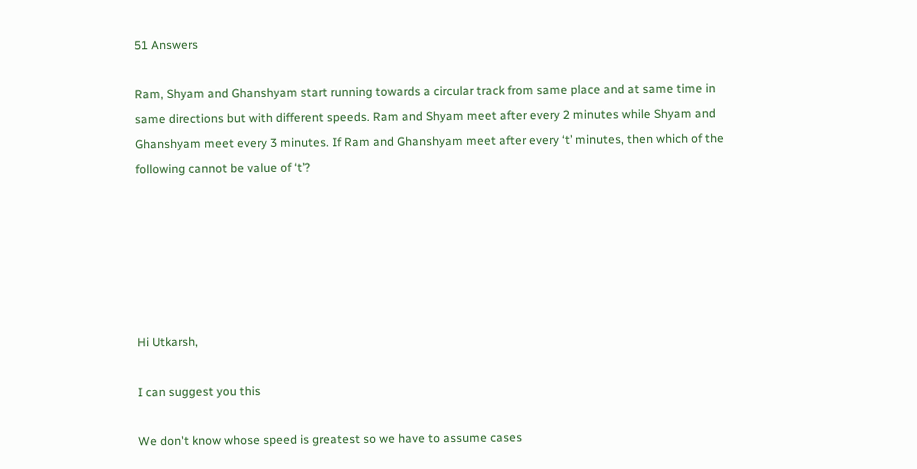51 Answers

Ram, Shyam and Ghanshyam start running towards a circular track from same place and at same time in same directions but with different speeds. Ram and Shyam meet after every 2 minutes while Shyam and Ghanshyam meet every 3 minutes. If Ram and Ghanshyam meet after every ‘t’ minutes, then which of the following cannot be value of ‘t’?






Hi Utkarsh,

I can suggest you this

We don't know whose speed is greatest so we have to assume cases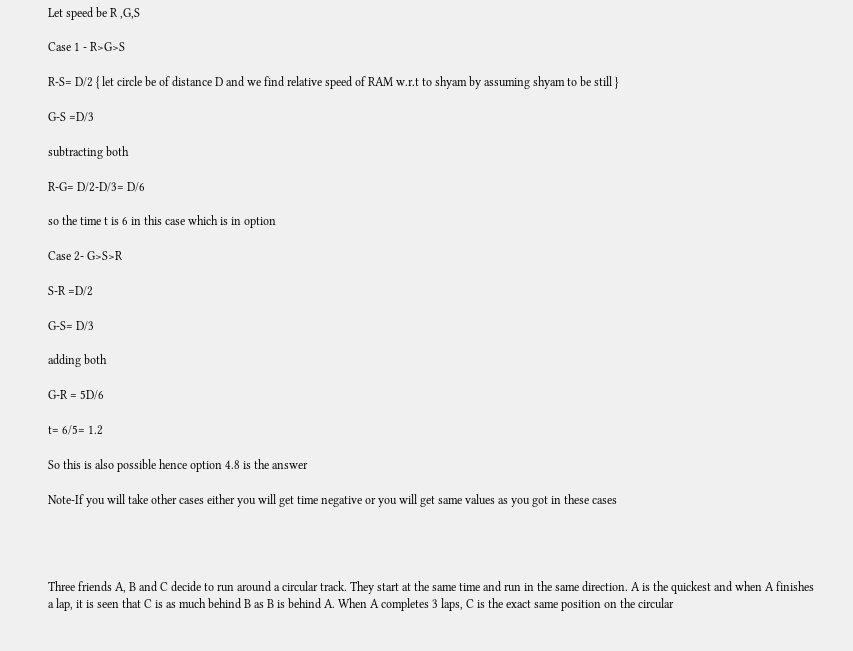Let speed be R ,G,S

Case 1 - R>G>S

R-S= D/2 { let circle be of distance D and we find relative speed of RAM w.r.t to shyam by assuming shyam to be still }

G-S =D/3

subtracting both

R-G= D/2-D/3= D/6

so the time t is 6 in this case which is in option

Case 2- G>S>R

S-R =D/2

G-S= D/3

adding both

G-R = 5D/6

t= 6/5= 1.2

So this is also possible hence option 4.8 is the answer

Note-If you will take other cases either you will get time negative or you will get same values as you got in these cases




Three friends A, B and C decide to run around a circular track. They start at the same time and run in the same direction. A is the quickest and when A finishes a lap, it is seen that C is as much behind B as B is behind A. When A completes 3 laps, C is the exact same position on the circular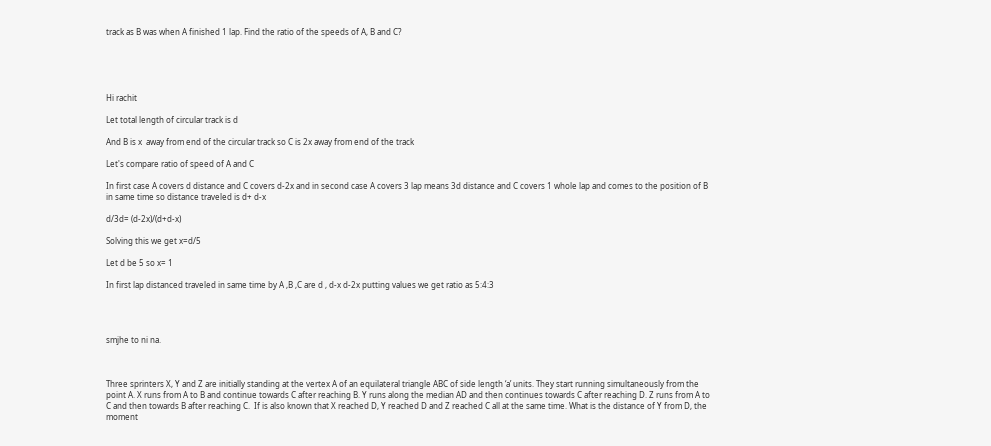track as B was when A finished 1 lap. Find the ratio of the speeds of A, B and C?





Hi rachit

Let total length of circular track is d

And B is x  away from end of the circular track so C is 2x away from end of the track

Let's compare ratio of speed of A and C

In first case A covers d distance and C covers d-2x and in second case A covers 3 lap means 3d distance and C covers 1 whole lap and comes to the position of B in same time so distance traveled is d+ d-x

d/3d= (d-2x)/(d+d-x)

Solving this we get x=d/5

Let d be 5 so x= 1

In first lap distanced traveled in same time by A ,B ,C are d , d-x d-2x putting values we get ratio as 5:4:3




smjhe to ni na.



Three sprinters X, Y and Z are initially standing at the vertex A of an equilateral triangle ABC of side length ‘a’ units. They start running simultaneously from the point A. X runs from A to B and continue towards C after reaching B. Y runs along the median AD and then continues towards C after reaching D. Z runs from A to C and then towards B after reaching C.  If is also known that X reached D, Y reached D and Z reached C all at the same time. What is the distance of Y from D, the moment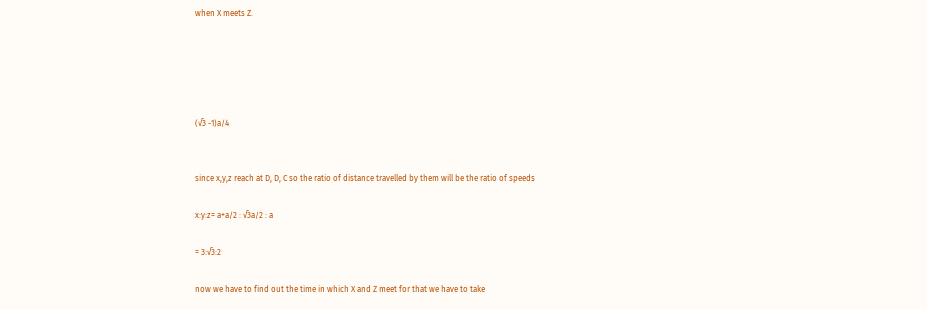when X meets Z.





(√3 -1)a/4


since x,y,z reach at D, D, C so the ratio of distance travelled by them will be the ratio of speeds

x:y:z= a+a/2 : √3a/2 : a

= 3:√3:2

now we have to find out the time in which X and Z meet for that we have to take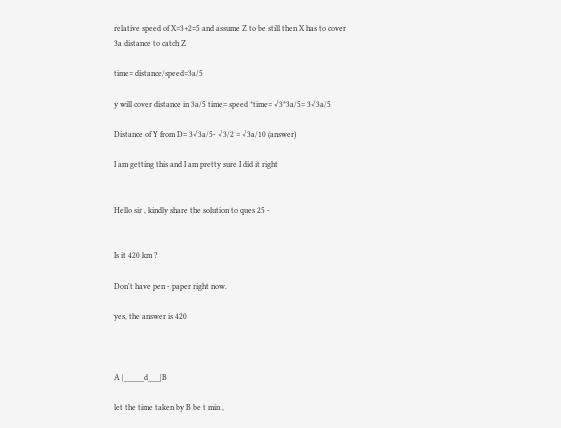relative speed of X=3+2=5 and assume Z to be still then X has to cover 3a distance to catch Z

time= distance/speed=3a/5

y will cover distance in 3a/5 time= speed *time= √3*3a/5= 3√3a/5

Distance of Y from D= 3√3a/5- √3/2 = √3a/10 (answer)

I am getting this and I am pretty sure I did it right


Hello sir , kindly share the solution to ques 25 -


Is it 420 km ?

Don't have pen - paper right now.

yes, the answer is 420



A |_____d___|B

let the time taken by B be t min ,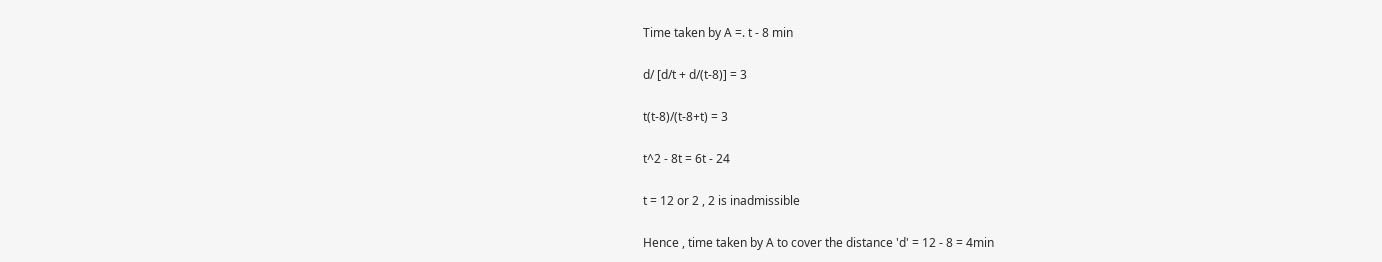Time taken by A =. t - 8 min

d/ [d/t + d/(t-8)] = 3

t(t-8)/(t-8+t) = 3

t^2 - 8t = 6t - 24

t = 12 or 2 , 2 is inadmissible

Hence , time taken by A to cover the distance 'd' = 12 - 8 = 4min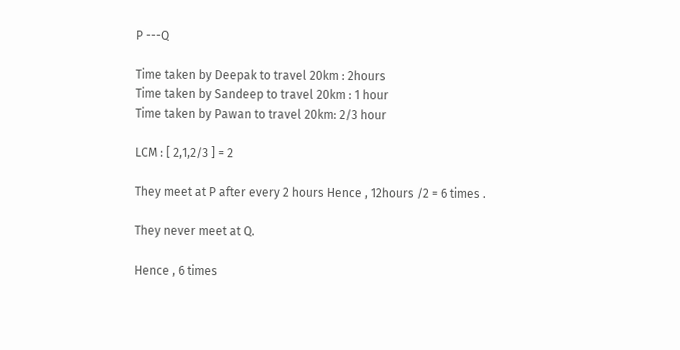P ---Q

Time taken by Deepak to travel 20km : 2hours
Time taken by Sandeep to travel 20km : 1 hour
Time taken by Pawan to travel 20km: 2/3 hour

LCM : [ 2,1,2/3 ] = 2

They meet at P after every 2 hours Hence , 12hours /2 = 6 times .

They never meet at Q.

Hence , 6 times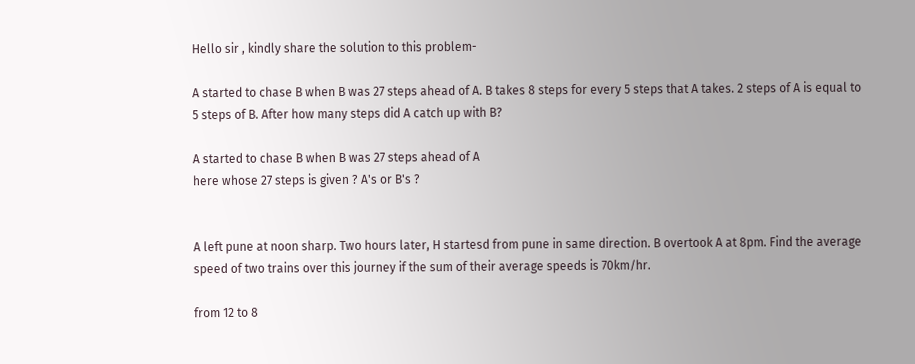Hello sir , kindly share the solution to this problem-

A started to chase B when B was 27 steps ahead of A. B takes 8 steps for every 5 steps that A takes. 2 steps of A is equal to 5 steps of B. After how many steps did A catch up with B?

A started to chase B when B was 27 steps ahead of A
here whose 27 steps is given ? A's or B's ?


A left pune at noon sharp. Two hours later, H startesd from pune in same direction. B overtook A at 8pm. Find the average speed of two trains over this journey if the sum of their average speeds is 70km/hr.

from 12 to 8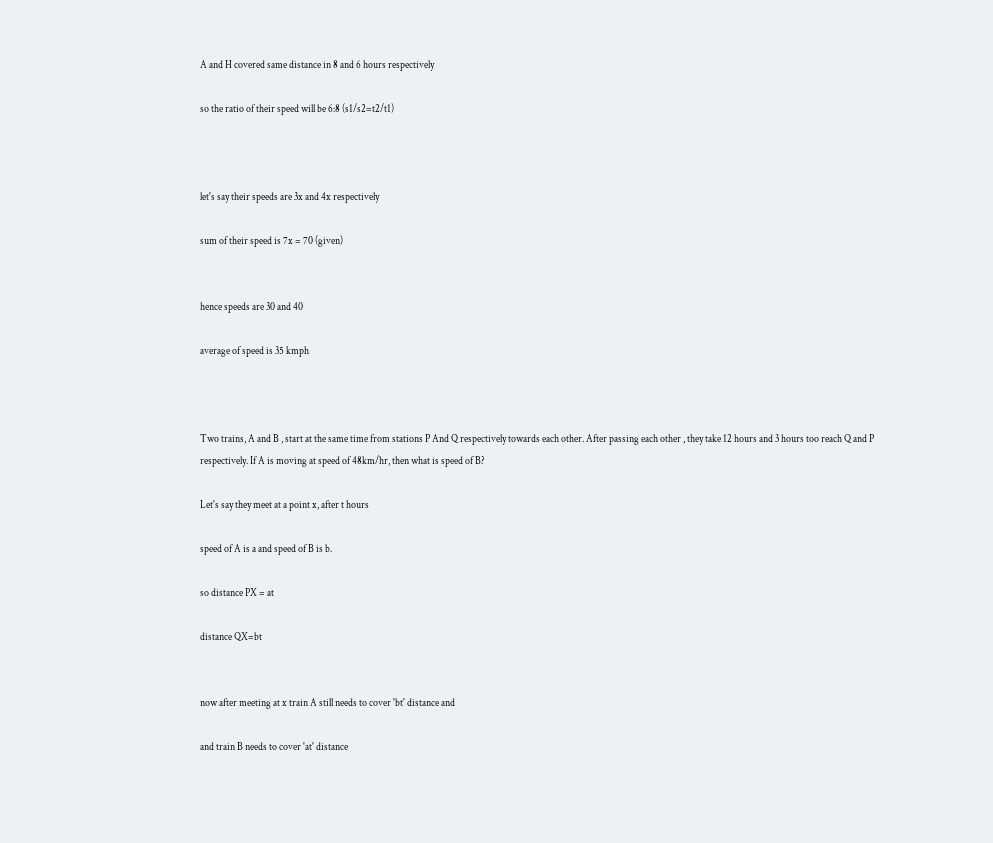A and H covered same distance in 8 and 6 hours respectively

so the ratio of their speed will be 6:8 (s1/s2=t2/t1)



let's say their speeds are 3x and 4x respectively

sum of their speed is 7x = 70 (given)


hence speeds are 30 and 40

average of speed is 35 kmph



Two trains, A and B , start at the same time from stations P And Q respectively towards each other. After passing each other , they take 12 hours and 3 hours too reach Q and P respectively. If A is moving at speed of 48km/hr, then what is speed of B?

Let's say they meet at a point x, after t hours

speed of A is a and speed of B is b.

so distance PX = at

distance QX=bt


now after meeting at x train A still needs to cover 'bt' distance and

and train B needs to cover 'at' distance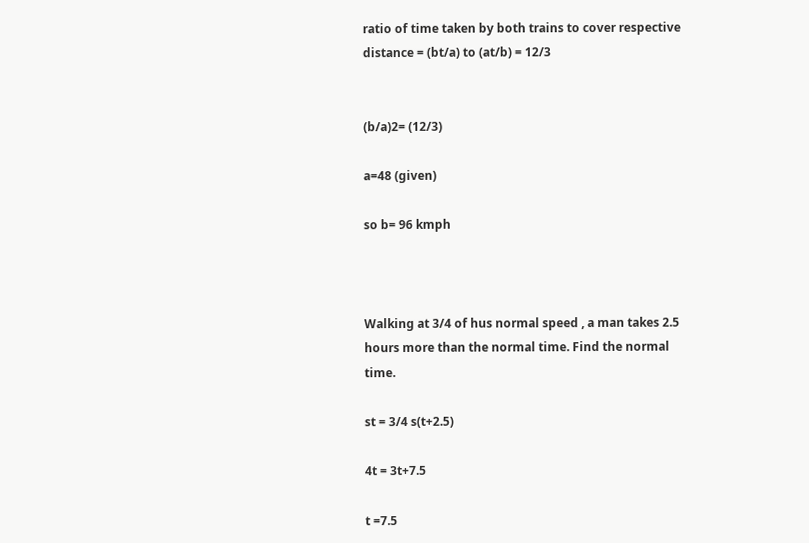ratio of time taken by both trains to cover respective distance = (bt/a) to (at/b) = 12/3


(b/a)2= (12/3)

a=48 (given)

so b= 96 kmph



Walking at 3/4 of hus normal speed , a man takes 2.5 hours more than the normal time. Find the normal time.

st = 3/4 s(t+2.5)

4t = 3t+7.5

t =7.5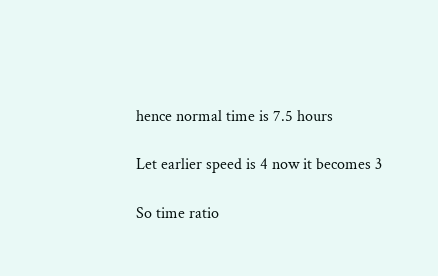hence normal time is 7.5 hours

Let earlier speed is 4 now it becomes 3

So time ratio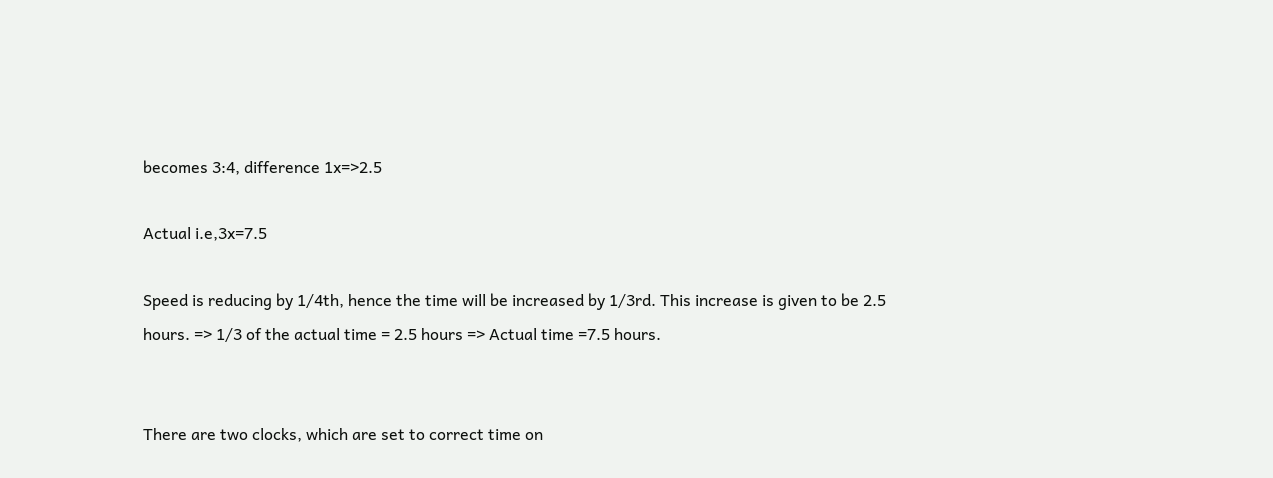becomes 3:4, difference 1x=>2.5

Actual i.e,3x=7.5

Speed is reducing by 1/4th, hence the time will be increased by 1/3rd. This increase is given to be 2.5 hours. => 1/3 of the actual time = 2.5 hours => Actual time =7.5 hours.


There are two clocks, which are set to correct time on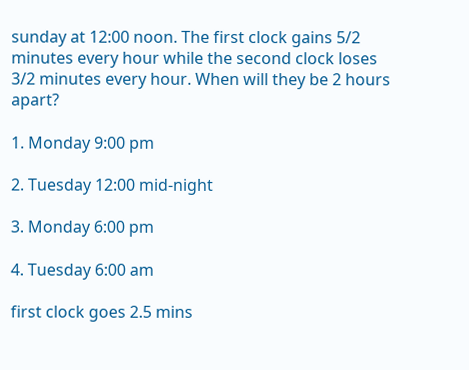sunday at 12:00 noon. The first clock gains 5/2 minutes every hour while the second clock loses 3/2 minutes every hour. When will they be 2 hours apart?

1. Monday 9:00 pm

2. Tuesday 12:00 mid-night

3. Monday 6:00 pm

4. Tuesday 6:00 am

first clock goes 2.5 mins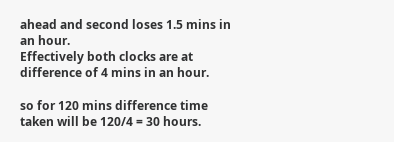ahead and second loses 1.5 mins in an hour.
Effectively both clocks are at difference of 4 mins in an hour.

so for 120 mins difference time taken will be 120/4 = 30 hours.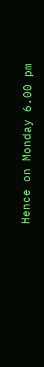Hence on Monday 6.00 pm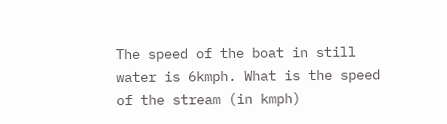The speed of the boat in still water is 6kmph. What is the speed of the stream (in kmph)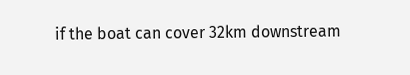if the boat can cover 32km downstream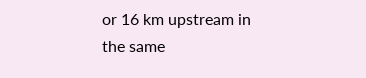or 16 km upstream in the same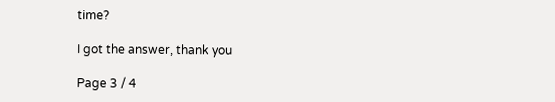time?

I got the answer, thank you

Page 3 / 4